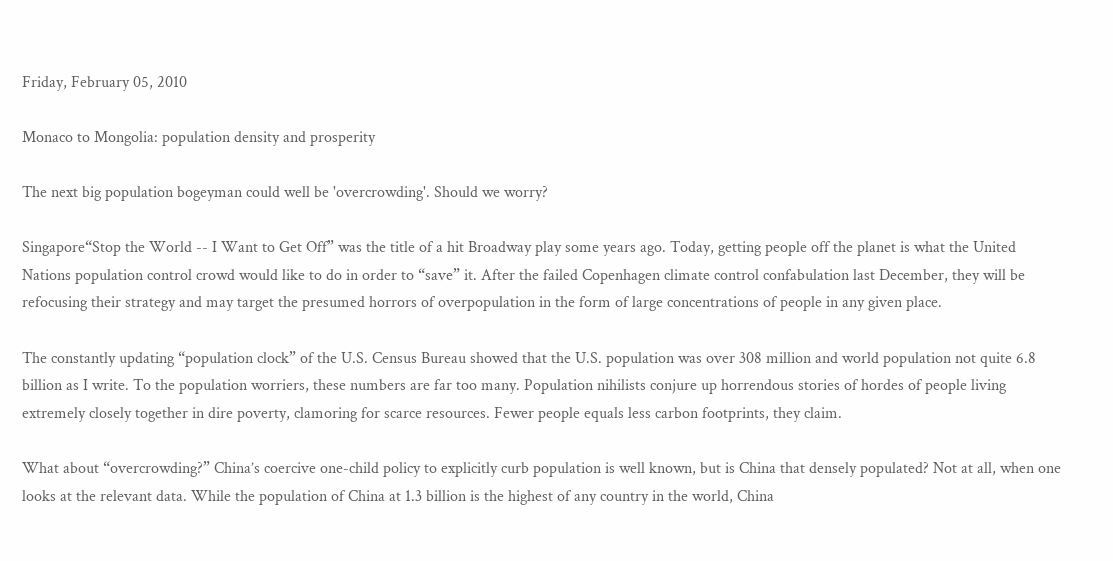Friday, February 05, 2010

Monaco to Mongolia: population density and prosperity

The next big population bogeyman could well be 'overcrowding'. Should we worry?

Singapore“Stop the World -- I Want to Get Off” was the title of a hit Broadway play some years ago. Today, getting people off the planet is what the United Nations population control crowd would like to do in order to “save” it. After the failed Copenhagen climate control confabulation last December, they will be refocusing their strategy and may target the presumed horrors of overpopulation in the form of large concentrations of people in any given place.

The constantly updating “population clock” of the U.S. Census Bureau showed that the U.S. population was over 308 million and world population not quite 6.8 billion as I write. To the population worriers, these numbers are far too many. Population nihilists conjure up horrendous stories of hordes of people living extremely closely together in dire poverty, clamoring for scarce resources. Fewer people equals less carbon footprints, they claim.

What about “overcrowding?” China’s coercive one-child policy to explicitly curb population is well known, but is China that densely populated? Not at all, when one looks at the relevant data. While the population of China at 1.3 billion is the highest of any country in the world, China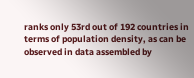ranks only 53rd out of 192 countries in terms of population density, as can be observed in data assembled by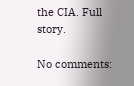the CIA. Full story.

No comments: